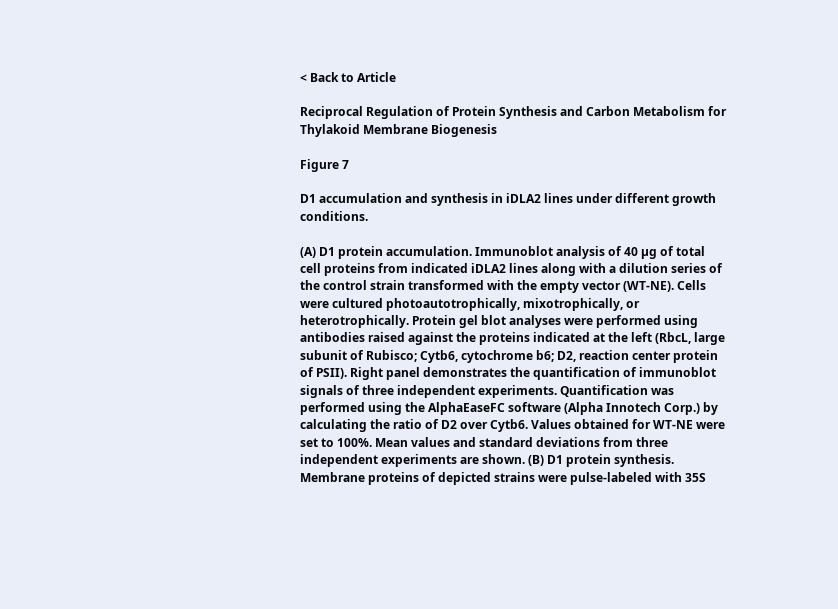< Back to Article

Reciprocal Regulation of Protein Synthesis and Carbon Metabolism for Thylakoid Membrane Biogenesis

Figure 7

D1 accumulation and synthesis in iDLA2 lines under different growth conditions.

(A) D1 protein accumulation. Immunoblot analysis of 40 µg of total cell proteins from indicated iDLA2 lines along with a dilution series of the control strain transformed with the empty vector (WT-NE). Cells were cultured photoautotrophically, mixotrophically, or heterotrophically. Protein gel blot analyses were performed using antibodies raised against the proteins indicated at the left (RbcL, large subunit of Rubisco; Cytb6, cytochrome b6; D2, reaction center protein of PSII). Right panel demonstrates the quantification of immunoblot signals of three independent experiments. Quantification was performed using the AlphaEaseFC software (Alpha Innotech Corp.) by calculating the ratio of D2 over Cytb6. Values obtained for WT-NE were set to 100%. Mean values and standard deviations from three independent experiments are shown. (B) D1 protein synthesis. Membrane proteins of depicted strains were pulse-labeled with 35S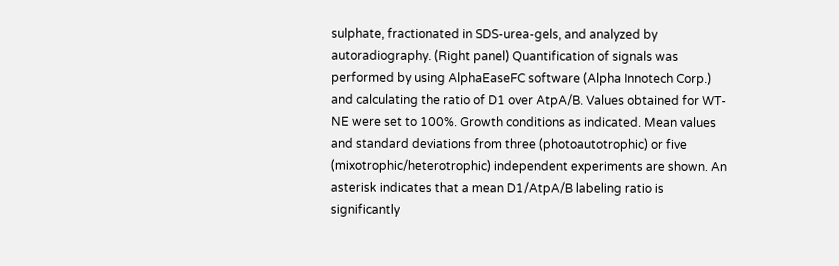sulphate, fractionated in SDS-urea-gels, and analyzed by autoradiography. (Right panel) Quantification of signals was performed by using AlphaEaseFC software (Alpha Innotech Corp.) and calculating the ratio of D1 over AtpA/B. Values obtained for WT-NE were set to 100%. Growth conditions as indicated. Mean values and standard deviations from three (photoautotrophic) or five (mixotrophic/heterotrophic) independent experiments are shown. An asterisk indicates that a mean D1/AtpA/B labeling ratio is significantly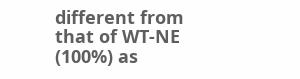different from that of WT-NE (100%) as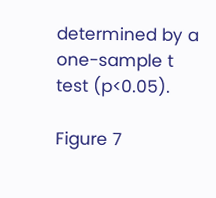determined by a one-sample t test (p<0.05).

Figure 7